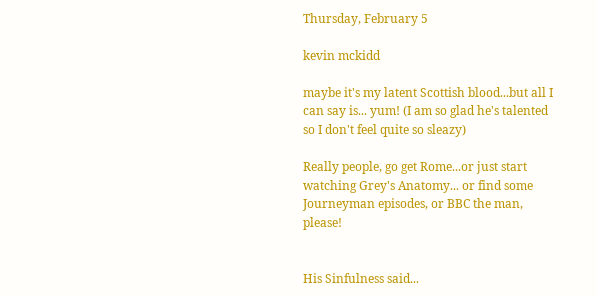Thursday, February 5

kevin mckidd

maybe it's my latent Scottish blood...but all I can say is... yum! (I am so glad he's talented so I don't feel quite so sleazy)

Really people, go get Rome...or just start watching Grey's Anatomy... or find some Journeyman episodes, or BBC the man, please!


His Sinfulness said...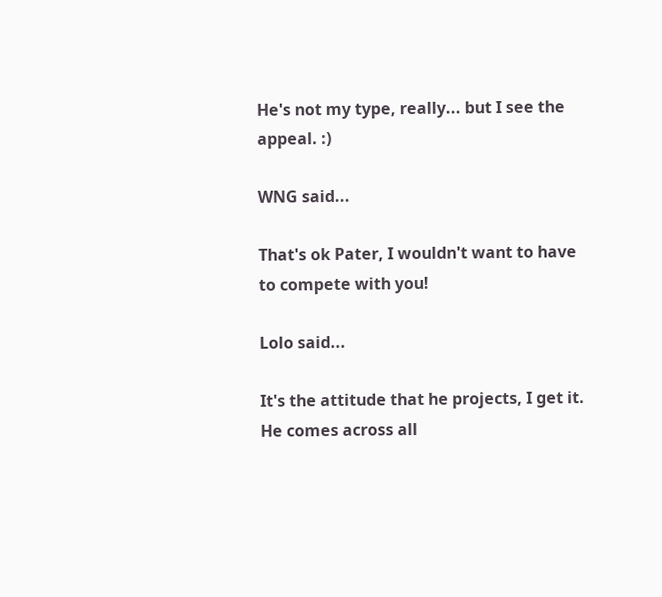He's not my type, really... but I see the appeal. :)

WNG said...

That's ok Pater, I wouldn't want to have to compete with you!

Lolo said...

It's the attitude that he projects, I get it. He comes across all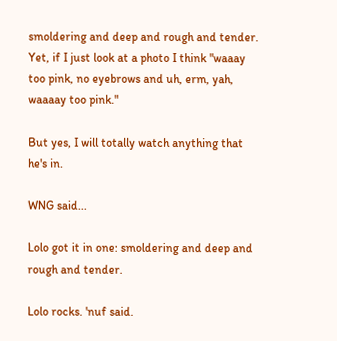smoldering and deep and rough and tender. Yet, if I just look at a photo I think "waaay too pink, no eyebrows and uh, erm, yah, waaaay too pink."

But yes, I will totally watch anything that he's in.

WNG said...

Lolo got it in one: smoldering and deep and rough and tender.

Lolo rocks. 'nuf said.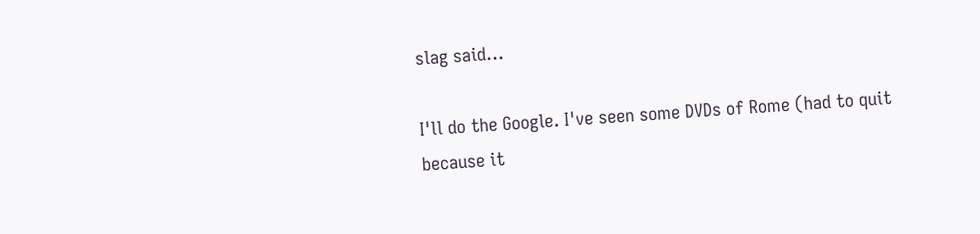slag said...

I'll do the Google. I've seen some DVDs of Rome (had to quit because it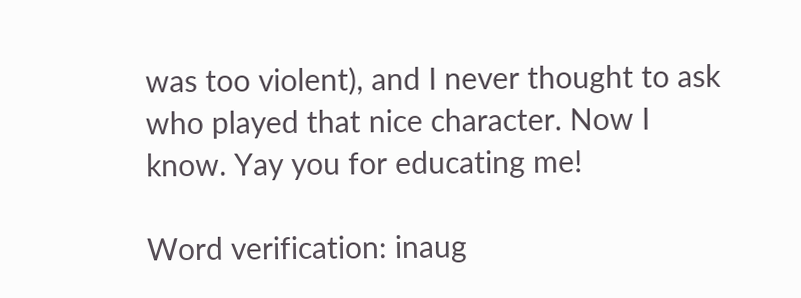was too violent), and I never thought to ask who played that nice character. Now I know. Yay you for educating me!

Word verification: inaug